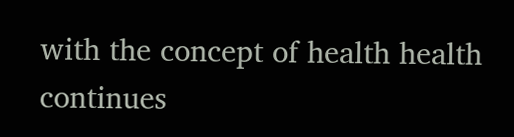with the concept of health health continues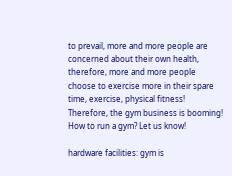to prevail, more and more people are concerned about their own health, therefore, more and more people choose to exercise more in their spare time, exercise, physical fitness! Therefore, the gym business is booming! How to run a gym? Let us know!

hardware facilities: gym is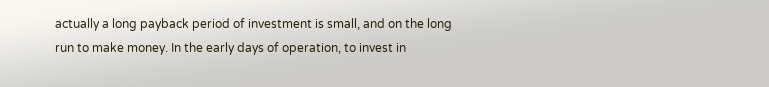actually a long payback period of investment is small, and on the long run to make money. In the early days of operation, to invest in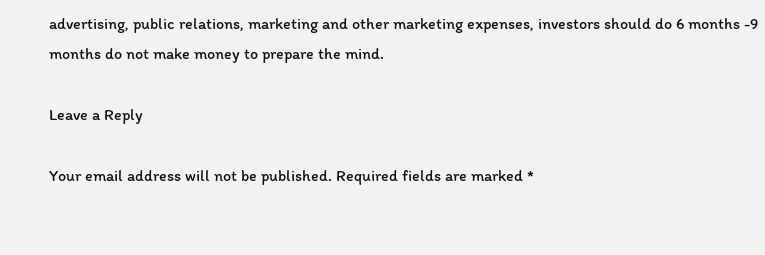advertising, public relations, marketing and other marketing expenses, investors should do 6 months -9 months do not make money to prepare the mind.

Leave a Reply

Your email address will not be published. Required fields are marked *